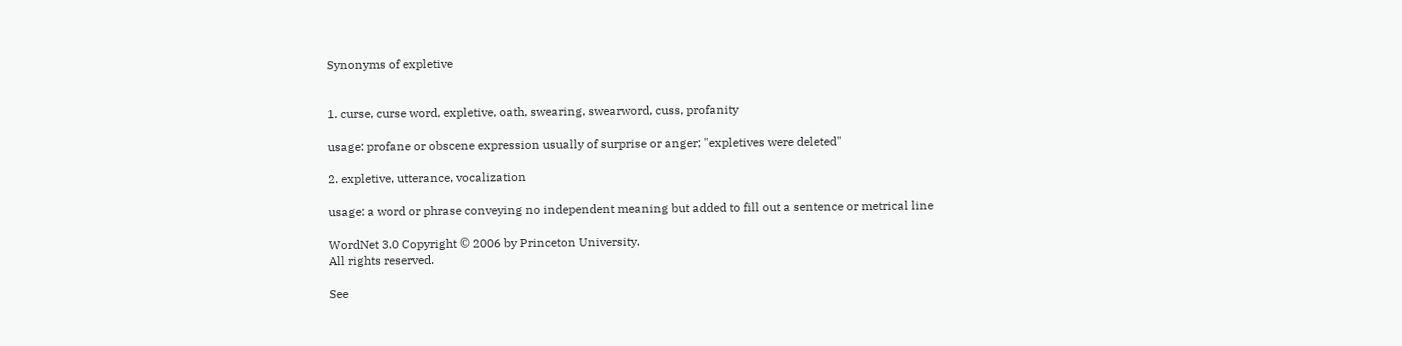Synonyms of expletive


1. curse, curse word, expletive, oath, swearing, swearword, cuss, profanity

usage: profane or obscene expression usually of surprise or anger; "expletives were deleted"

2. expletive, utterance, vocalization

usage: a word or phrase conveying no independent meaning but added to fill out a sentence or metrical line

WordNet 3.0 Copyright © 2006 by Princeton University.
All rights reserved.

See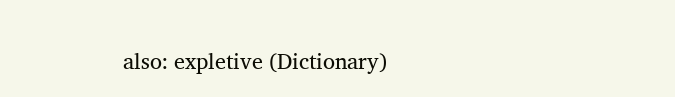also: expletive (Dictionary)